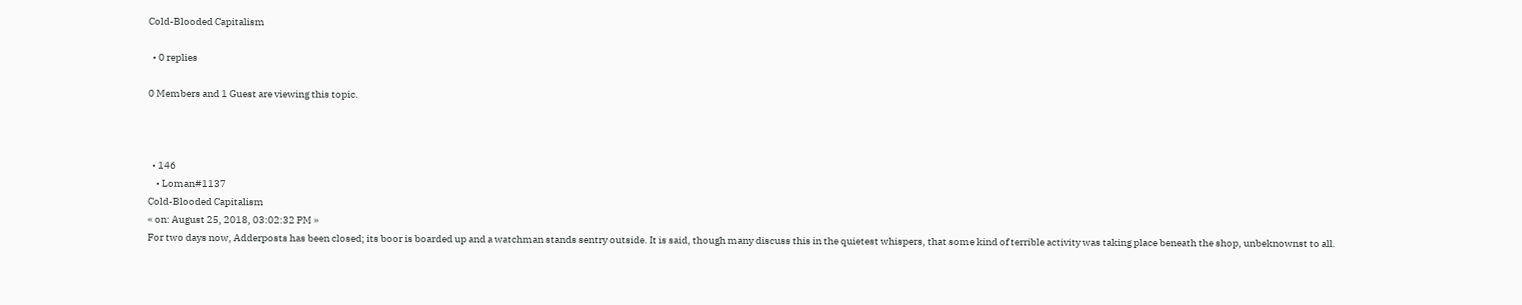Cold-Blooded Capitalism

  • 0 replies

0 Members and 1 Guest are viewing this topic.



  • 146
    • Loman#1137
Cold-Blooded Capitalism
« on: August 25, 2018, 03:02:32 PM »
For two days now, Adderposts has been closed; its boor is boarded up and a watchman stands sentry outside. It is said, though many discuss this in the quietest whispers, that some kind of terrible activity was taking place beneath the shop, unbeknownst to all.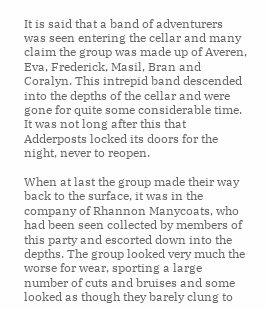It is said that a band of adventurers was seen entering the cellar and many claim the group was made up of Averen, Eva, Frederick, Masil, Bran and Coralyn. This intrepid band descended into the depths of the cellar and were gone for quite some considerable time. It was not long after this that Adderposts locked its doors for the night, never to reopen.

When at last the group made their way back to the surface, it was in the company of Rhannon Manycoats, who had been seen collected by members of this party and escorted down into the depths. The group looked very much the worse for wear, sporting a large number of cuts and bruises and some looked as though they barely clung to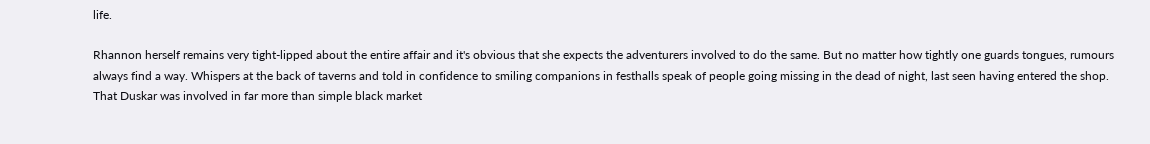life.

Rhannon herself remains very tight-lipped about the entire affair and it's obvious that she expects the adventurers involved to do the same. But no matter how tightly one guards tongues, rumours always find a way. Whispers at the back of taverns and told in confidence to smiling companions in festhalls speak of people going missing in the dead of night, last seen having entered the shop. That Duskar was involved in far more than simple black market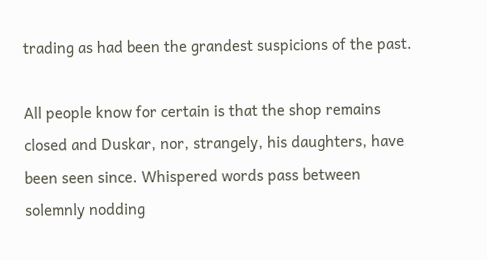trading as had been the grandest suspicions of the past.

All people know for certain is that the shop remains closed and Duskar, nor, strangely, his daughters, have been seen since. Whispered words pass between solemnly nodding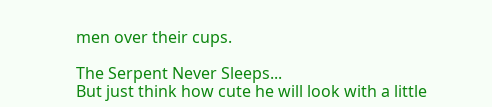men over their cups.

The Serpent Never Sleeps...
But just think how cute he will look with a little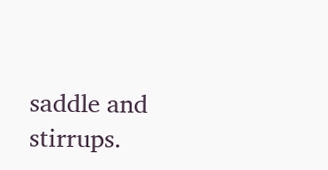saddle and stirrups.